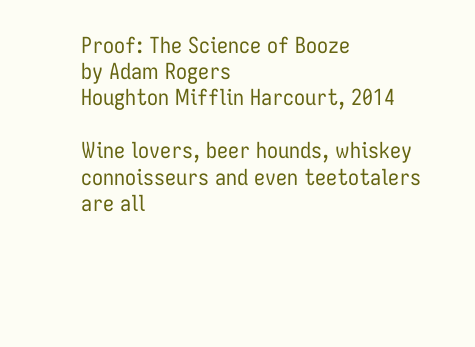Proof: The Science of Booze
by Adam Rogers
Houghton Mifflin Harcourt, 2014

Wine lovers, beer hounds, whiskey connoisseurs and even teetotalers are all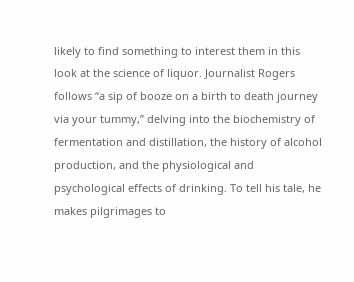likely to find something to interest them in this look at the science of liquor. Journalist Rogers follows “a sip of booze on a birth to death journey via your tummy,” delving into the biochemistry of fermentation and distillation, the history of alcohol production, and the physiological and psychological effects of drinking. To tell his tale, he makes pilgrimages to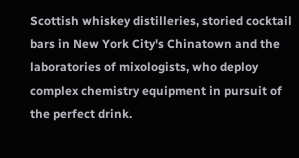Scottish whiskey distilleries, storied cocktail bars in New York City's Chinatown and the laboratories of mixologists, who deploy complex chemistry equipment in pursuit of the perfect drink.